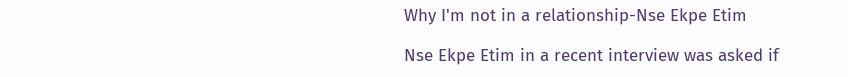Why I'm not in a relationship-Nse Ekpe Etim

Nse Ekpe Etim in a recent interview was asked if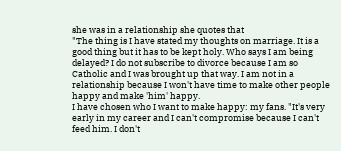she was in a relationship she quotes that
"The thing is I have stated my thoughts on marriage. It is a good thing but it has to be kept holy. Who says I am being delayed? I do not subscribe to divorce because I am so Catholic and I was brought up that way. I am not in a relationship because I won't have time to make other people happy and make 'him' happy.
I have chosen who I want to make happy: my fans. "It's very early in my career and I can't compromise because I can't feed him. I don't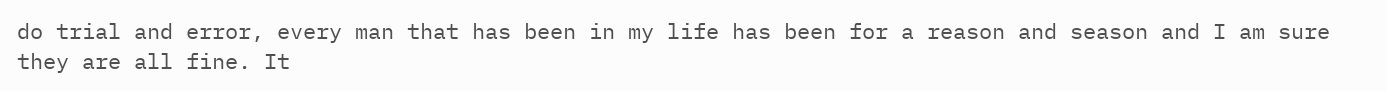do trial and error, every man that has been in my life has been for a reason and season and I am sure they are all fine. It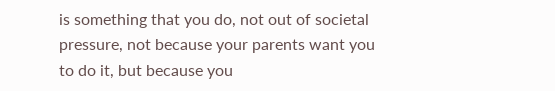is something that you do, not out of societal pressure, not because your parents want you to do it, but because you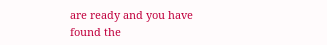are ready and you have found the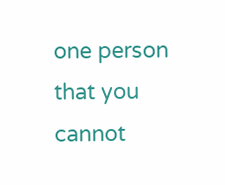one person that you cannot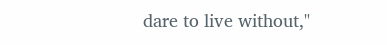dare to live without,"